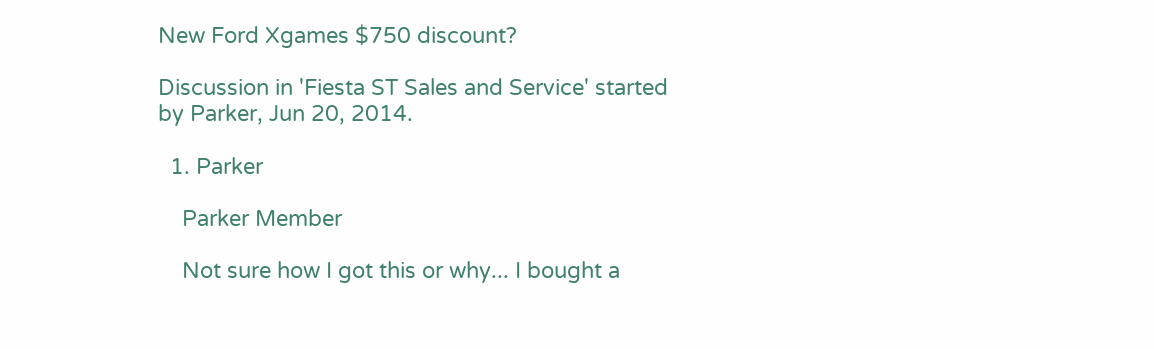New Ford Xgames $750 discount?

Discussion in 'Fiesta ST Sales and Service' started by Parker, Jun 20, 2014.

  1. Parker

    Parker Member

    Not sure how I got this or why... I bought a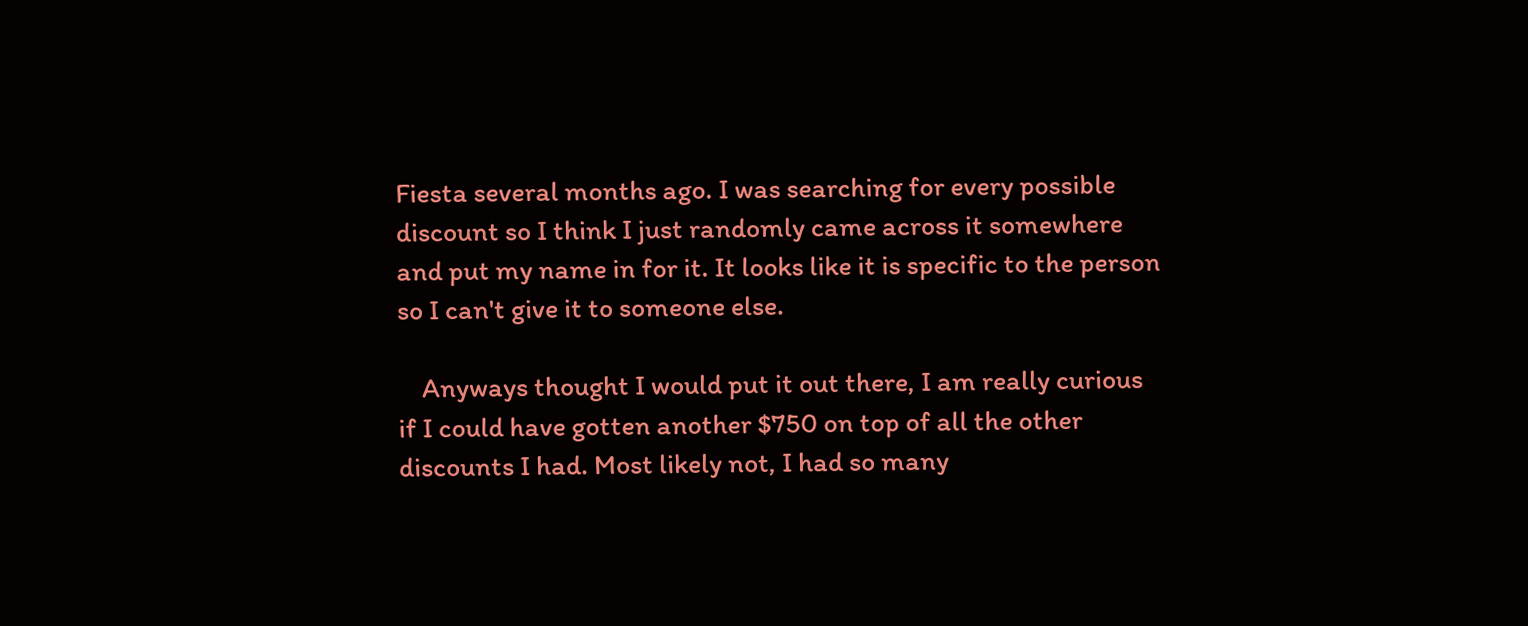Fiesta several months ago. I was searching for every possible discount so I think I just randomly came across it somewhere and put my name in for it. It looks like it is specific to the person so I can't give it to someone else.

    Anyways thought I would put it out there, I am really curious if I could have gotten another $750 on top of all the other discounts I had. Most likely not, I had so many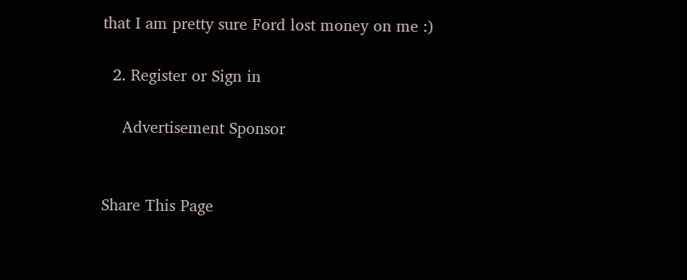that I am pretty sure Ford lost money on me :)

  2. Register or Sign in

    Advertisement Sponsor


Share This Page